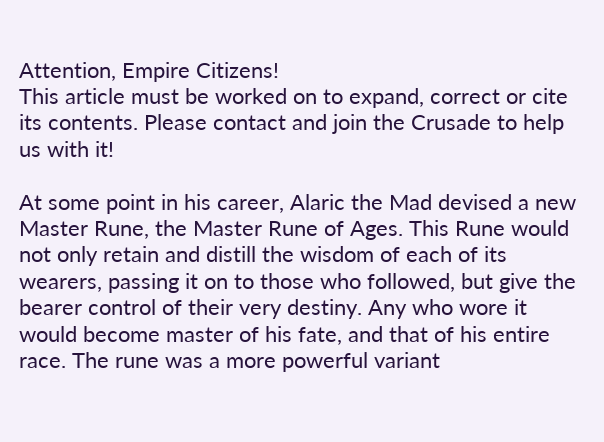Attention, Empire Citizens!
This article must be worked on to expand, correct or cite its contents. Please contact and join the Crusade to help us with it!

At some point in his career, Alaric the Mad devised a new Master Rune, the Master Rune of Ages. This Rune would not only retain and distill the wisdom of each of its wearers, passing it on to those who followed, but give the bearer control of their very destiny. Any who wore it would become master of his fate, and that of his entire race. The rune was a more powerful variant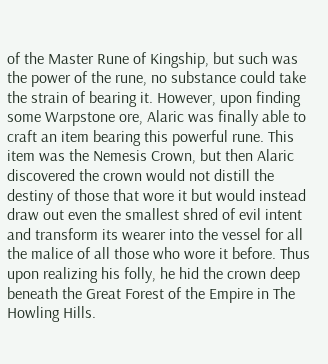of the Master Rune of Kingship, but such was the power of the rune, no substance could take the strain of bearing it. However, upon finding some Warpstone ore, Alaric was finally able to craft an item bearing this powerful rune. This item was the Nemesis Crown, but then Alaric discovered the crown would not distill the destiny of those that wore it but would instead draw out even the smallest shred of evil intent and transform its wearer into the vessel for all the malice of all those who wore it before. Thus upon realizing his folly, he hid the crown deep beneath the Great Forest of the Empire in The Howling Hills.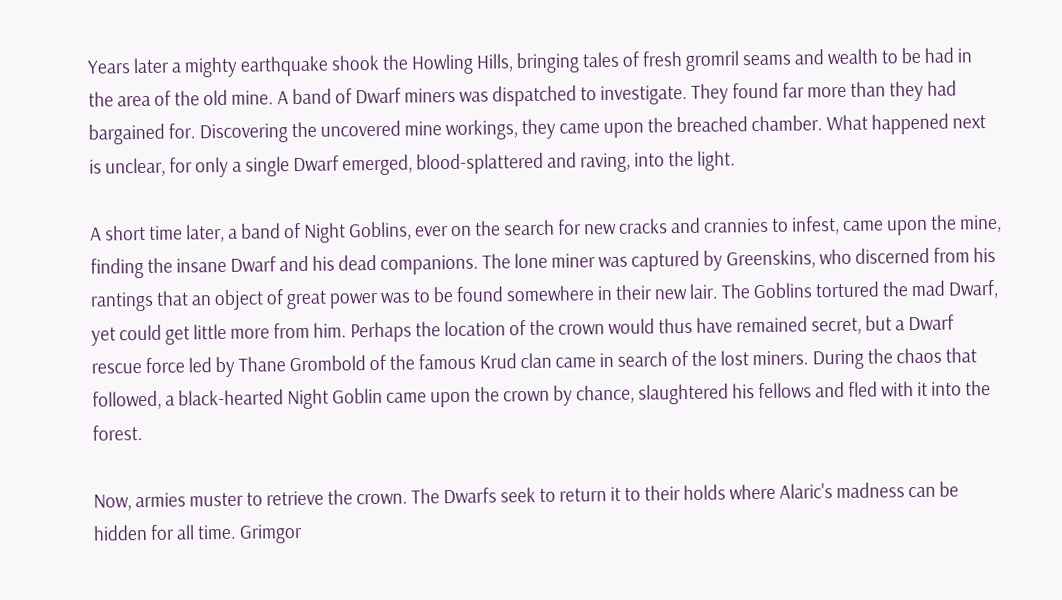Years later a mighty earthquake shook the Howling Hills, bringing tales of fresh gromril seams and wealth to be had in the area of the old mine. A band of Dwarf miners was dispatched to investigate. They found far more than they had bargained for. Discovering the uncovered mine workings, they came upon the breached chamber. What happened next is unclear, for only a single Dwarf emerged, blood-splattered and raving, into the light.

A short time later, a band of Night Goblins, ever on the search for new cracks and crannies to infest, came upon the mine, finding the insane Dwarf and his dead companions. The lone miner was captured by Greenskins, who discerned from his rantings that an object of great power was to be found somewhere in their new lair. The Goblins tortured the mad Dwarf, yet could get little more from him. Perhaps the location of the crown would thus have remained secret, but a Dwarf rescue force led by Thane Grombold of the famous Krud clan came in search of the lost miners. During the chaos that followed, a black-hearted Night Goblin came upon the crown by chance, slaughtered his fellows and fled with it into the forest.

Now, armies muster to retrieve the crown. The Dwarfs seek to return it to their holds where Alaric's madness can be hidden for all time. Grimgor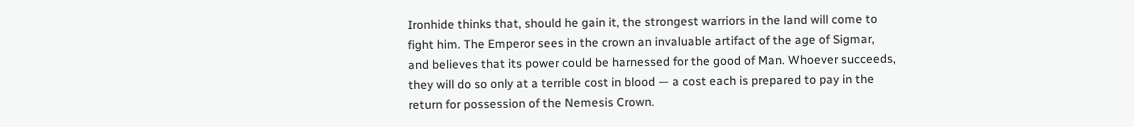Ironhide thinks that, should he gain it, the strongest warriors in the land will come to fight him. The Emperor sees in the crown an invaluable artifact of the age of Sigmar, and believes that its power could be harnessed for the good of Man. Whoever succeeds, they will do so only at a terrible cost in blood — a cost each is prepared to pay in the return for possession of the Nemesis Crown.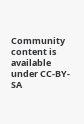Community content is available under CC-BY-SA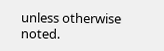unless otherwise noted.